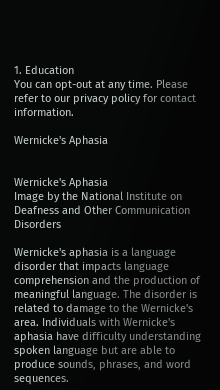1. Education
You can opt-out at any time. Please refer to our privacy policy for contact information.

Wernicke's Aphasia


Wernicke's Aphasia
Image by the National Institute on Deafness and Other Communication Disorders

Wernicke's aphasia is a language disorder that impacts language comprehension and the production of meaningful language. The disorder is related to damage to the Wernicke's area. Individuals with Wernicke's aphasia have difficulty understanding spoken language but are able to produce sounds, phrases, and word sequences.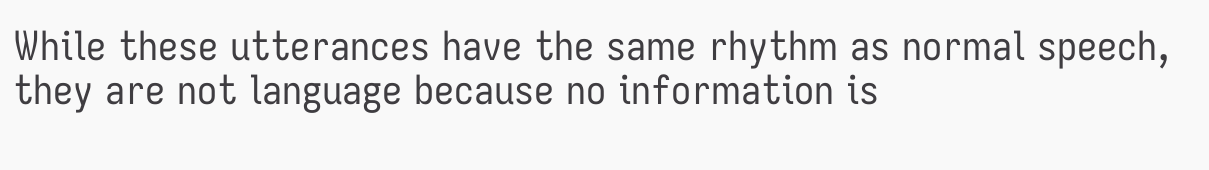While these utterances have the same rhythm as normal speech, they are not language because no information is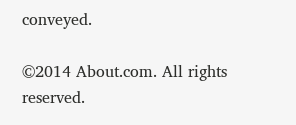conveyed.

©2014 About.com. All rights reserved.